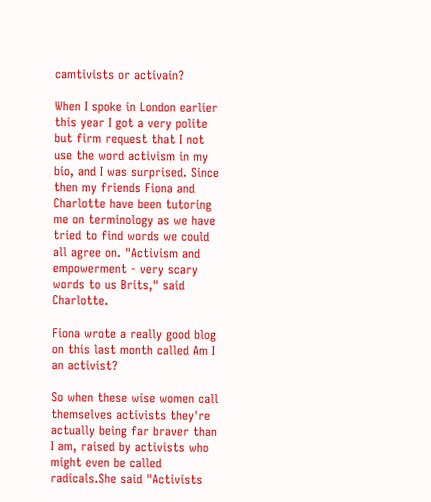camtivists or activain?

When I spoke in London earlier this year I got a very polite but firm request that I not use the word activism in my bio, and I was surprised. Since then my friends Fiona and Charlotte have been tutoring me on terminology as we have tried to find words we could all agree on. "Activism and empowerment - very scary words to us Brits," said Charlotte.

Fiona wrote a really good blog on this last month called Am I an activist?

So when these wise women call themselves activists they're actually being far braver than I am, raised by activists who might even be called radicals.She said "Activists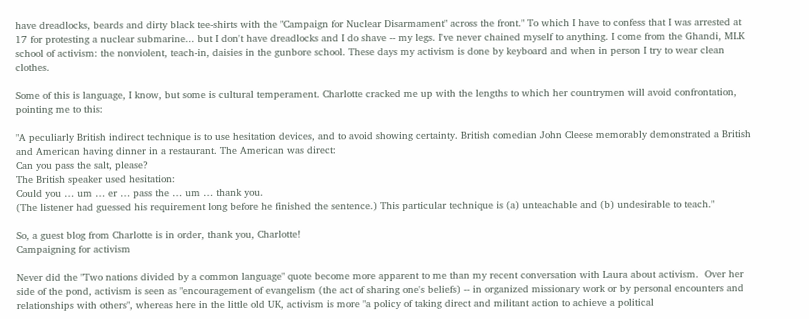have dreadlocks, beards and dirty black tee-shirts with the "Campaign for Nuclear Disarmament" across the front." To which I have to confess that I was arrested at 17 for protesting a nuclear submarine... but I don't have dreadlocks and I do shave -- my legs. I've never chained myself to anything. I come from the Ghandi, MLK school of activism: the nonviolent, teach-in, daisies in the gunbore school. These days my activism is done by keyboard and when in person I try to wear clean clothes.

Some of this is language, I know, but some is cultural temperament. Charlotte cracked me up with the lengths to which her countrymen will avoid confrontation, pointing me to this:

"A peculiarly British indirect technique is to use hesitation devices, and to avoid showing certainty. British comedian John Cleese memorably demonstrated a British and American having dinner in a restaurant. The American was direct:
Can you pass the salt, please?
The British speaker used hesitation:
Could you … um … er … pass the … um … thank you.
(The listener had guessed his requirement long before he finished the sentence.) This particular technique is (a) unteachable and (b) undesirable to teach."

So, a guest blog from Charlotte is in order, thank you, Charlotte!
Campaigning for activism

Never did the "Two nations divided by a common language" quote become more apparent to me than my recent conversation with Laura about activism.  Over her side of the pond, activism is seen as "encouragement of evangelism (the act of sharing one's beliefs) -- in organized missionary work or by personal encounters and relationships with others", whereas here in the little old UK, activism is more "a policy of taking direct and militant action to achieve a political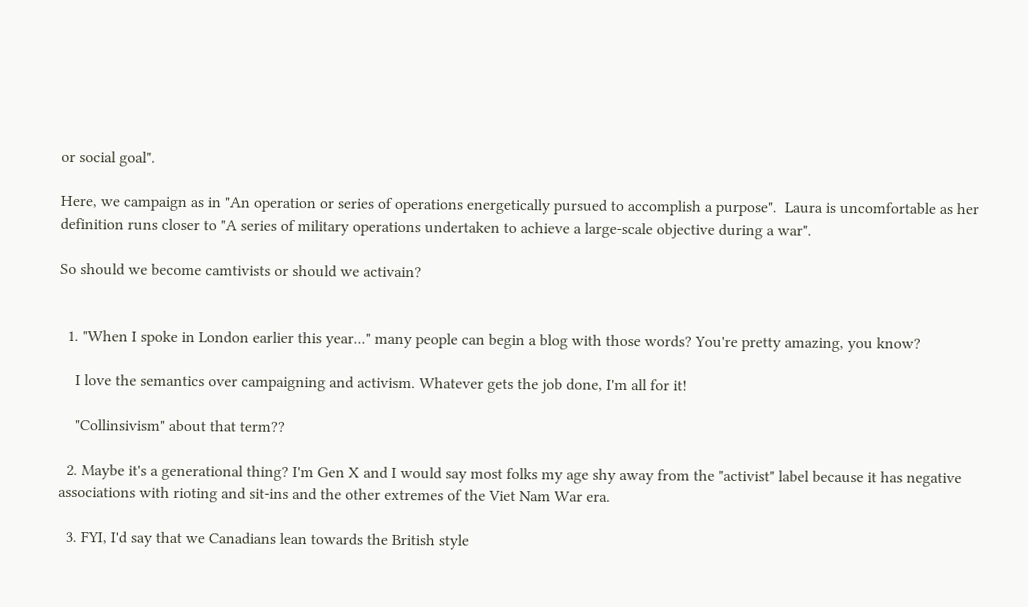or social goal".

Here, we campaign as in "An operation or series of operations energetically pursued to accomplish a purpose".  Laura is uncomfortable as her definition runs closer to "A series of military operations undertaken to achieve a large-scale objective during a war".

So should we become camtivists or should we activain?


  1. "When I spoke in London earlier this year..." many people can begin a blog with those words? You're pretty amazing, you know?

    I love the semantics over campaigning and activism. Whatever gets the job done, I'm all for it!

    "Collinsivism" about that term??

  2. Maybe it's a generational thing? I'm Gen X and I would say most folks my age shy away from the "activist" label because it has negative associations with rioting and sit-ins and the other extremes of the Viet Nam War era.

  3. FYI, I'd say that we Canadians lean towards the British style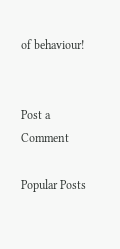of behaviour!


Post a Comment

Popular Posts